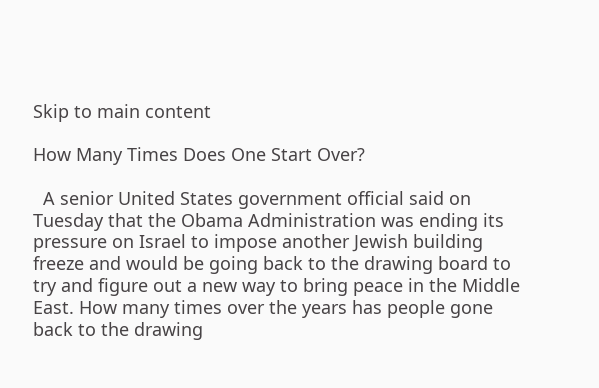Skip to main content

How Many Times Does One Start Over?

  A senior United States government official said on Tuesday that the Obama Administration was ending its pressure on Israel to impose another Jewish building freeze and would be going back to the drawing board to try and figure out a new way to bring peace in the Middle East. How many times over the years has people gone back to the drawing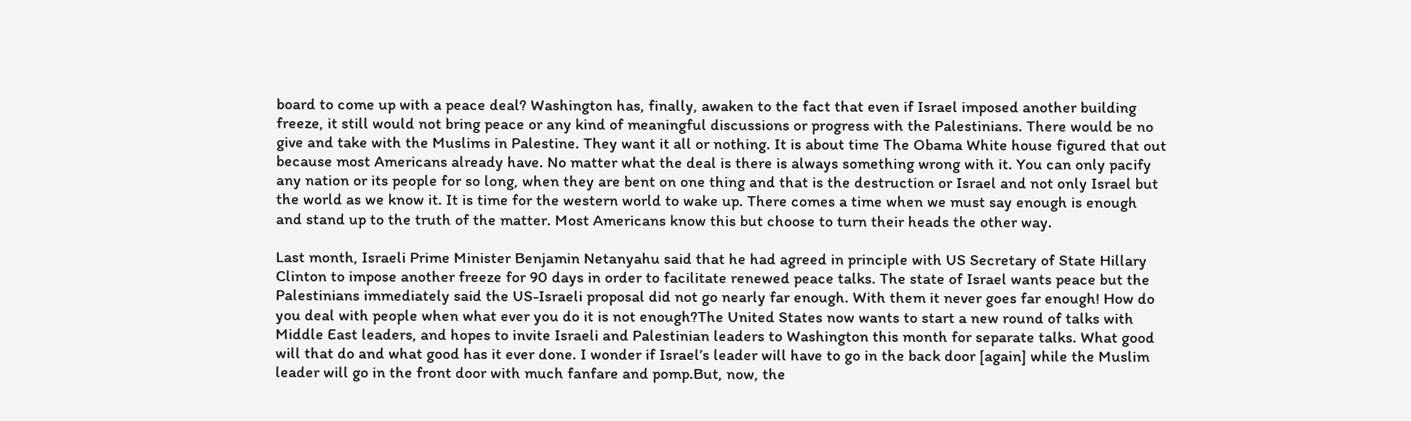board to come up with a peace deal? Washington has, finally, awaken to the fact that even if Israel imposed another building freeze, it still would not bring peace or any kind of meaningful discussions or progress with the Palestinians. There would be no give and take with the Muslims in Palestine. They want it all or nothing. It is about time The Obama White house figured that out because most Americans already have. No matter what the deal is there is always something wrong with it. You can only pacify any nation or its people for so long, when they are bent on one thing and that is the destruction or Israel and not only Israel but the world as we know it. It is time for the western world to wake up. There comes a time when we must say enough is enough and stand up to the truth of the matter. Most Americans know this but choose to turn their heads the other way.

Last month, Israeli Prime Minister Benjamin Netanyahu said that he had agreed in principle with US Secretary of State Hillary Clinton to impose another freeze for 90 days in order to facilitate renewed peace talks. The state of Israel wants peace but the Palestinians immediately said the US-Israeli proposal did not go nearly far enough. With them it never goes far enough! How do you deal with people when what ever you do it is not enough?The United States now wants to start a new round of talks with Middle East leaders, and hopes to invite Israeli and Palestinian leaders to Washington this month for separate talks. What good will that do and what good has it ever done. I wonder if Israel’s leader will have to go in the back door [again] while the Muslim leader will go in the front door with much fanfare and pomp.But, now, the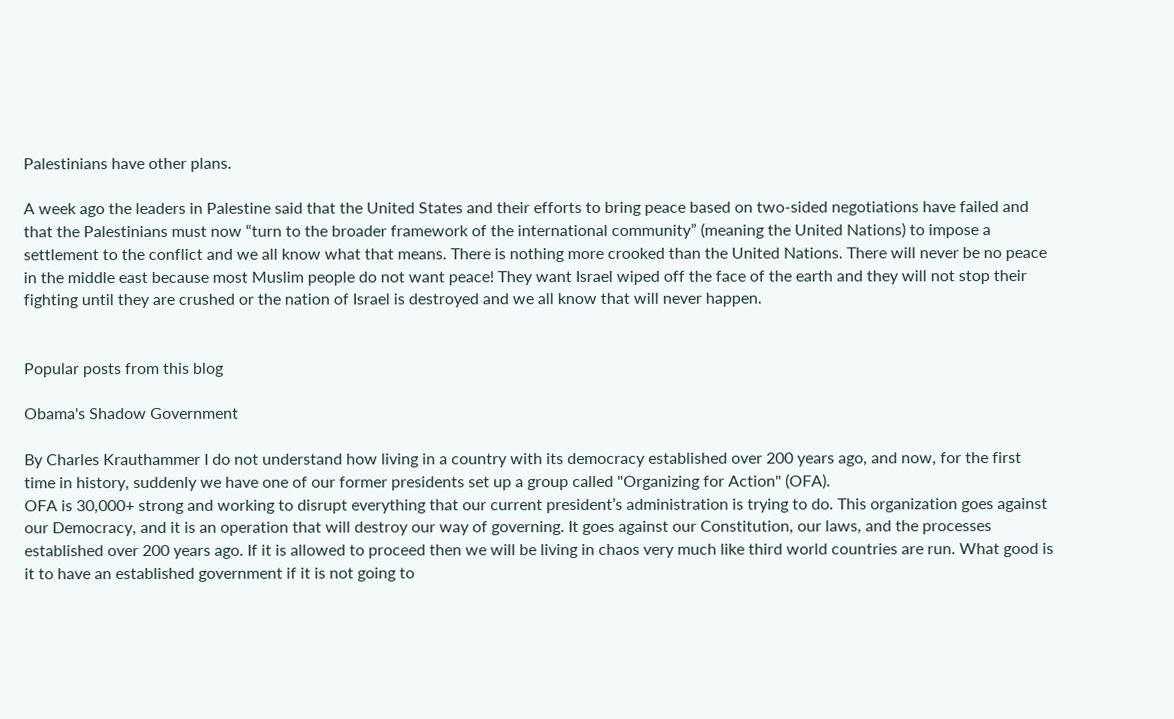Palestinians have other plans.

A week ago the leaders in Palestine said that the United States and their efforts to bring peace based on two-sided negotiations have failed and that the Palestinians must now “turn to the broader framework of the international community” (meaning the United Nations) to impose a settlement to the conflict and we all know what that means. There is nothing more crooked than the United Nations. There will never be no peace in the middle east because most Muslim people do not want peace! They want Israel wiped off the face of the earth and they will not stop their fighting until they are crushed or the nation of Israel is destroyed and we all know that will never happen.


Popular posts from this blog

Obama's Shadow Government

By Charles Krauthammer I do not understand how living in a country with its democracy established over 200 years ago, and now, for the first time in history, suddenly we have one of our former presidents set up a group called "Organizing for Action" (OFA).
OFA is 30,000+ strong and working to disrupt everything that our current president’s administration is trying to do. This organization goes against our Democracy, and it is an operation that will destroy our way of governing. It goes against our Constitution, our laws, and the processes established over 200 years ago. If it is allowed to proceed then we will be living in chaos very much like third world countries are run. What good is it to have an established government if it is not going to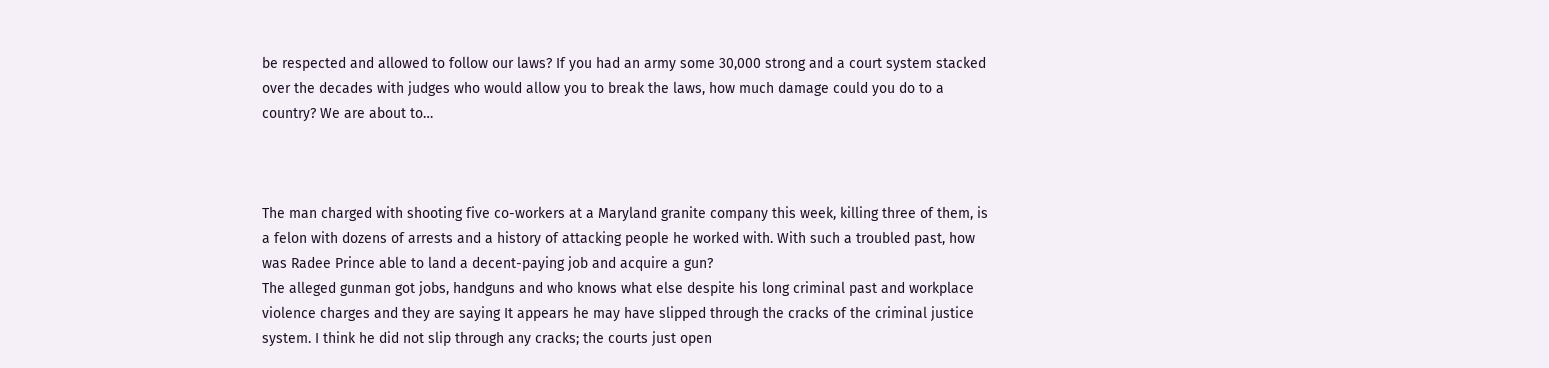be respected and allowed to follow our laws? If you had an army some 30,000 strong and a court system stacked over the decades with judges who would allow you to break the laws, how much damage could you do to a country? We are about to…



The man charged with shooting five co-workers at a Maryland granite company this week, killing three of them, is a felon with dozens of arrests and a history of attacking people he worked with. With such a troubled past, how was Radee Prince able to land a decent-paying job and acquire a gun?
The alleged gunman got jobs, handguns and who knows what else despite his long criminal past and workplace violence charges and they are saying It appears he may have slipped through the cracks of the criminal justice system. I think he did not slip through any cracks; the courts just open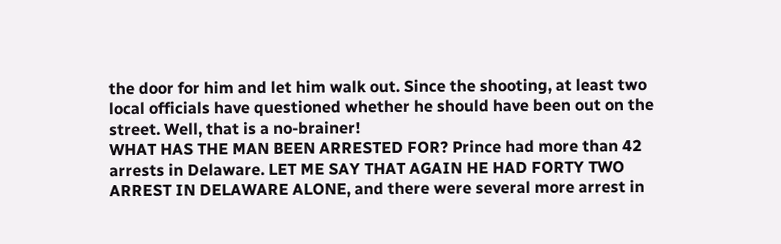the door for him and let him walk out. Since the shooting, at least two local officials have questioned whether he should have been out on the street. Well, that is a no-brainer!
WHAT HAS THE MAN BEEN ARRESTED FOR? Prince had more than 42 arrests in Delaware. LET ME SAY THAT AGAIN HE HAD FORTY TWO ARREST IN DELAWARE ALONE, and there were several more arrest in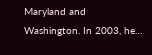Maryland and Washington. In 2003, he…